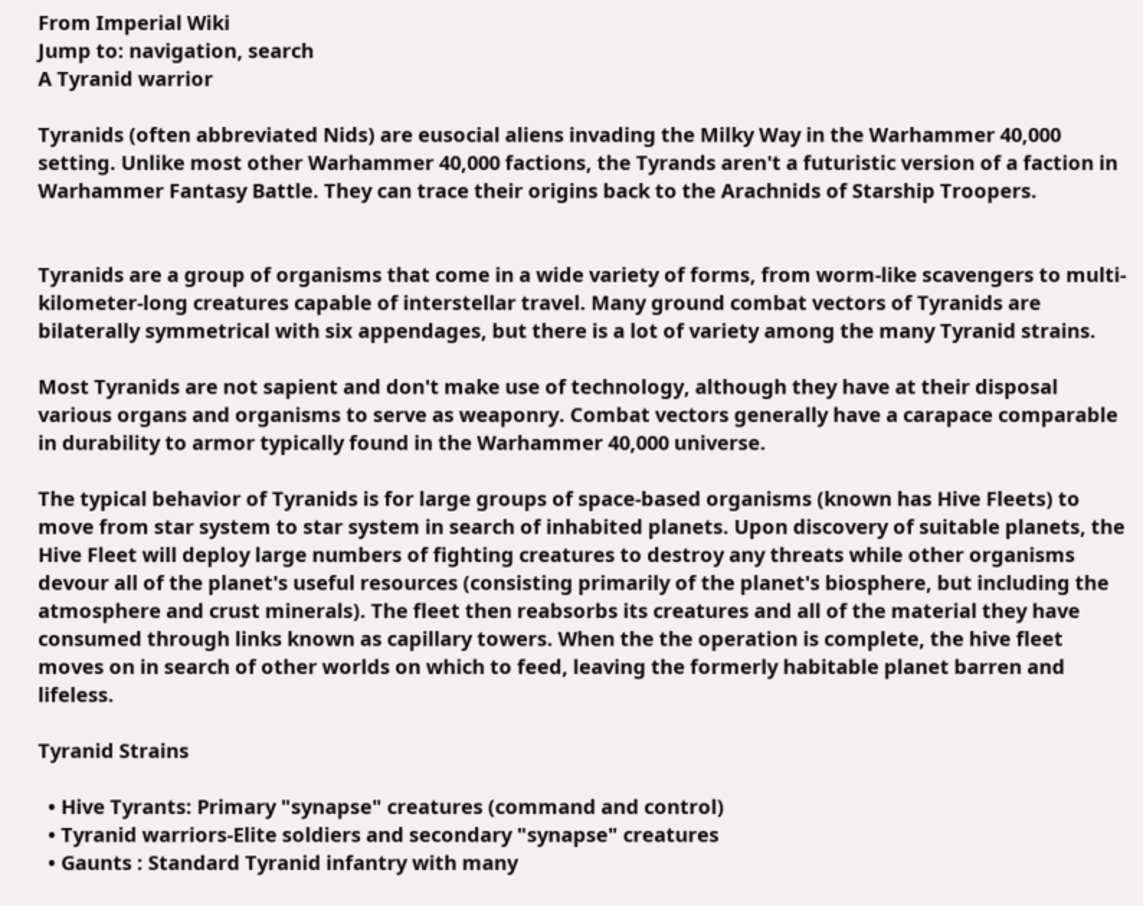From Imperial Wiki
Jump to: navigation, search
A Tyranid warrior

Tyranids (often abbreviated Nids) are eusocial aliens invading the Milky Way in the Warhammer 40,000 setting. Unlike most other Warhammer 40,000 factions, the Tyrands aren't a futuristic version of a faction in Warhammer Fantasy Battle. They can trace their origins back to the Arachnids of Starship Troopers.


Tyranids are a group of organisms that come in a wide variety of forms, from worm-like scavengers to multi-kilometer-long creatures capable of interstellar travel. Many ground combat vectors of Tyranids are bilaterally symmetrical with six appendages, but there is a lot of variety among the many Tyranid strains.

Most Tyranids are not sapient and don't make use of technology, although they have at their disposal various organs and organisms to serve as weaponry. Combat vectors generally have a carapace comparable in durability to armor typically found in the Warhammer 40,000 universe.

The typical behavior of Tyranids is for large groups of space-based organisms (known has Hive Fleets) to move from star system to star system in search of inhabited planets. Upon discovery of suitable planets, the Hive Fleet will deploy large numbers of fighting creatures to destroy any threats while other organisms devour all of the planet's useful resources (consisting primarily of the planet's biosphere, but including the atmosphere and crust minerals). The fleet then reabsorbs its creatures and all of the material they have consumed through links known as capillary towers. When the the operation is complete, the hive fleet moves on in search of other worlds on which to feed, leaving the formerly habitable planet barren and lifeless.

Tyranid Strains

  • Hive Tyrants: Primary "synapse" creatures (command and control)
  • Tyranid warriors-Elite soldiers and secondary "synapse" creatures
  • Gaunts : Standard Tyranid infantry with many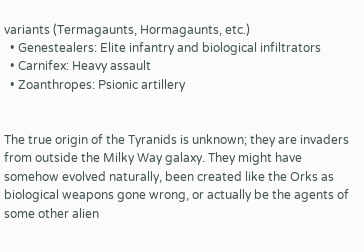variants (Termagaunts, Hormagaunts, etc.)
  • Genestealers: Elite infantry and biological infiltrators
  • Carnifex: Heavy assault
  • Zoanthropes: Psionic artillery


The true origin of the Tyranids is unknown; they are invaders from outside the Milky Way galaxy. They might have somehow evolved naturally, been created like the Orks as biological weapons gone wrong, or actually be the agents of some other alien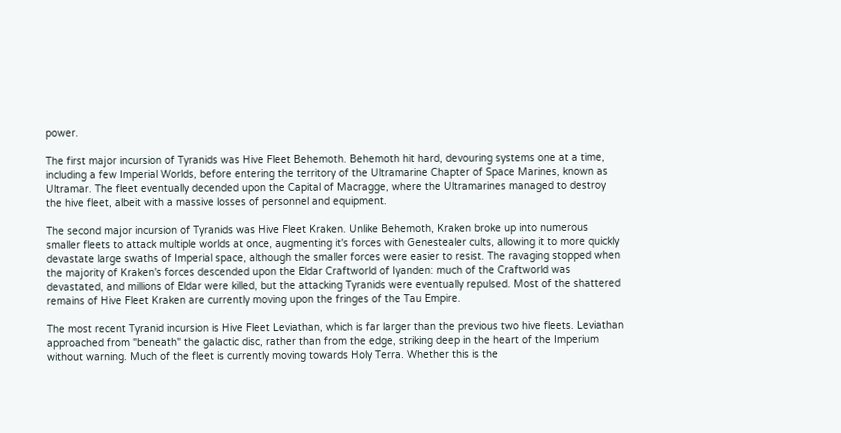power.

The first major incursion of Tyranids was Hive Fleet Behemoth. Behemoth hit hard, devouring systems one at a time, including a few Imperial Worlds, before entering the territory of the Ultramarine Chapter of Space Marines, known as Ultramar. The fleet eventually decended upon the Capital of Macragge, where the Ultramarines managed to destroy the hive fleet, albeit with a massive losses of personnel and equipment.

The second major incursion of Tyranids was Hive Fleet Kraken. Unlike Behemoth, Kraken broke up into numerous smaller fleets to attack multiple worlds at once, augmenting it's forces with Genestealer cults, allowing it to more quickly devastate large swaths of Imperial space, although the smaller forces were easier to resist. The ravaging stopped when the majority of Kraken's forces descended upon the Eldar Craftworld of Iyanden: much of the Craftworld was devastated, and millions of Eldar were killed, but the attacking Tyranids were eventually repulsed. Most of the shattered remains of Hive Fleet Kraken are currently moving upon the fringes of the Tau Empire.

The most recent Tyranid incursion is Hive Fleet Leviathan, which is far larger than the previous two hive fleets. Leviathan approached from "beneath" the galactic disc, rather than from the edge, striking deep in the heart of the Imperium without warning. Much of the fleet is currently moving towards Holy Terra. Whether this is the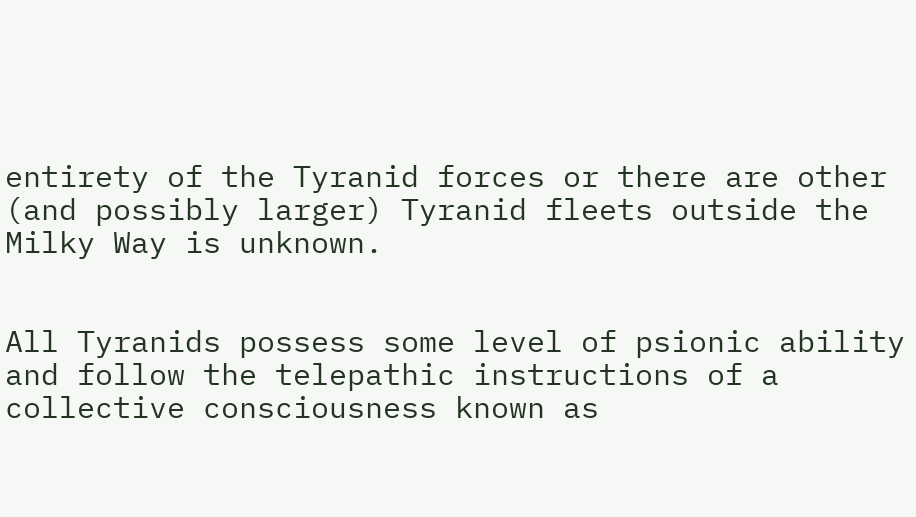entirety of the Tyranid forces or there are other (and possibly larger) Tyranid fleets outside the Milky Way is unknown.


All Tyranids possess some level of psionic ability and follow the telepathic instructions of a collective consciousness known as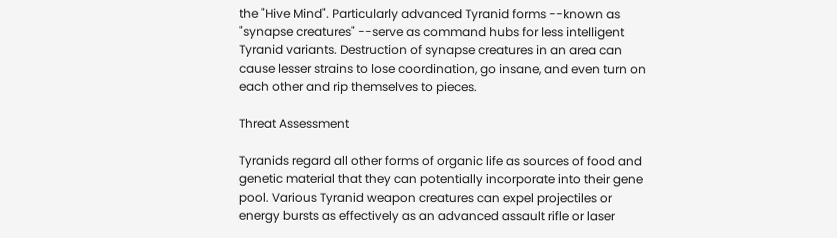the "Hive Mind". Particularly advanced Tyranid forms --known as "synapse creatures" --serve as command hubs for less intelligent Tyranid variants. Destruction of synapse creatures in an area can cause lesser strains to lose coordination, go insane, and even turn on each other and rip themselves to pieces.

Threat Assessment

Tyranids regard all other forms of organic life as sources of food and genetic material that they can potentially incorporate into their gene pool. Various Tyranid weapon creatures can expel projectiles or energy bursts as effectively as an advanced assault rifle or laser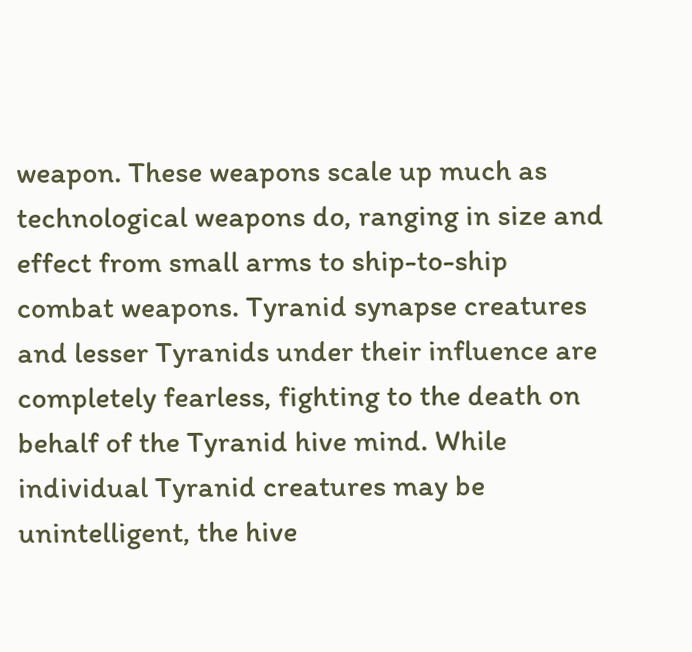weapon. These weapons scale up much as technological weapons do, ranging in size and effect from small arms to ship-to-ship combat weapons. Tyranid synapse creatures and lesser Tyranids under their influence are completely fearless, fighting to the death on behalf of the Tyranid hive mind. While individual Tyranid creatures may be unintelligent, the hive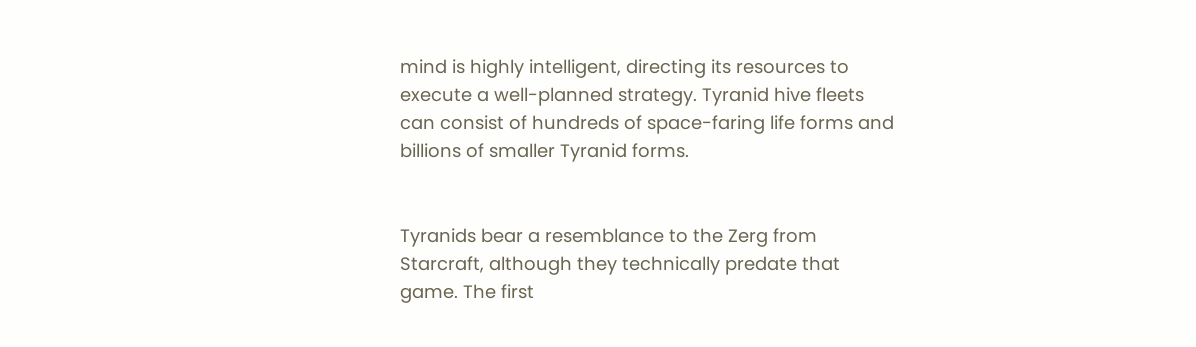mind is highly intelligent, directing its resources to execute a well-planned strategy. Tyranid hive fleets can consist of hundreds of space-faring life forms and billions of smaller Tyranid forms.


Tyranids bear a resemblance to the Zerg from Starcraft, although they technically predate that game. The first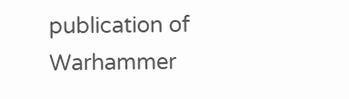publication of Warhammer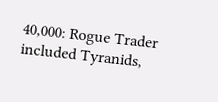40,000: Rogue Trader included Tyranids,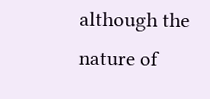although the nature of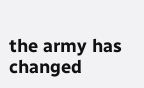the army has changed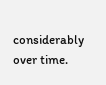considerably over time.